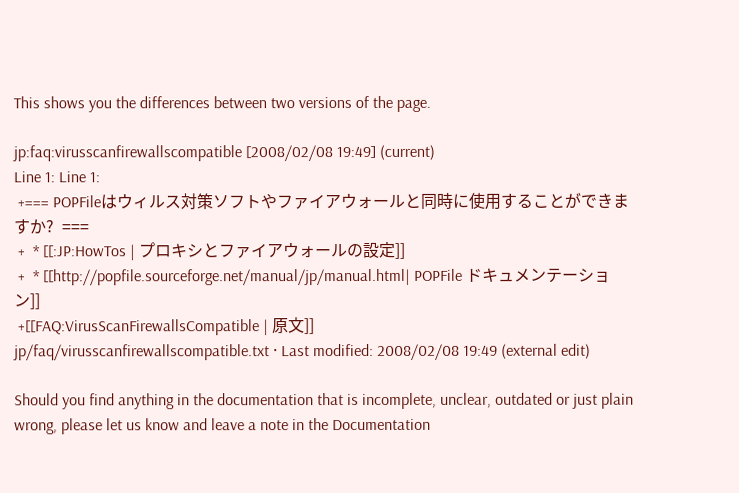This shows you the differences between two versions of the page.

jp:faq:virusscanfirewallscompatible [2008/02/08 19:49] (current)
Line 1: Line 1:
 +=== POPFileはウィルス対策ソフトやファイアウォールと同時に使用することができますか?  ===
 +  * [[:JP:HowTos | プロキシとファイアウォールの設定]]
 +  * [[http://popfile.sourceforge.net/manual/jp/manual.html| POPFile ドキュメンテーション]]
 +[[FAQ:VirusScanFirewallsCompatible | 原文]]
jp/faq/virusscanfirewallscompatible.txt · Last modified: 2008/02/08 19:49 (external edit)

Should you find anything in the documentation that is incomplete, unclear, outdated or just plain wrong, please let us know and leave a note in the Documentation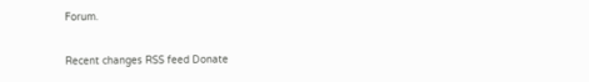Forum.

Recent changes RSS feed Donate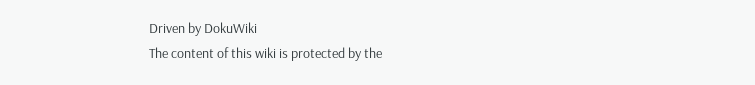Driven by DokuWiki
The content of this wiki is protected by the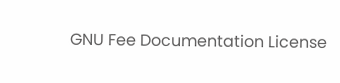GNU Fee Documentation License